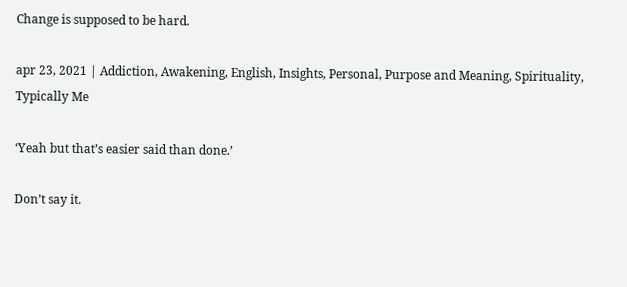Change is supposed to be hard.

apr 23, 2021 | Addiction, Awakening, English, Insights, Personal, Purpose and Meaning, Spirituality, Typically Me

‘Yeah but that’s easier said than done.’

Don’t say it.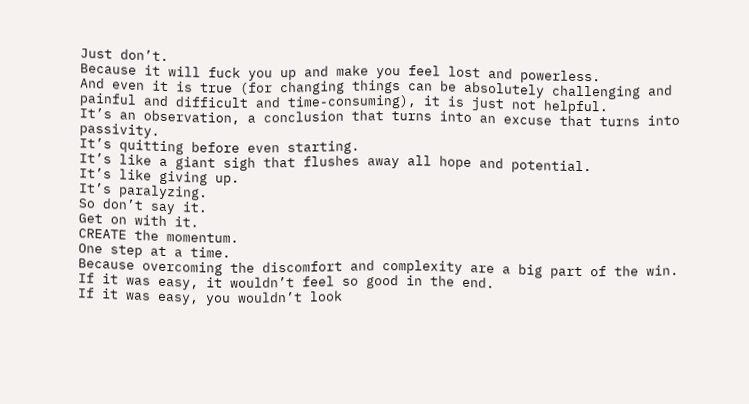Just don’t.
Because it will fuck you up and make you feel lost and powerless.
And even it is true (for changing things can be absolutely challenging and painful and difficult and time-consuming), it is just not helpful.
It’s an observation, a conclusion that turns into an excuse that turns into passivity.
It’s quitting before even starting.
It’s like a giant sigh that flushes away all hope and potential.
It’s like giving up.
It’s paralyzing.
So don’t say it.
Get on with it.
CREATE the momentum.
One step at a time.
Because overcoming the discomfort and complexity are a big part of the win.
If it was easy, it wouldn’t feel so good in the end.
If it was easy, you wouldn’t look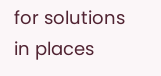for solutions in places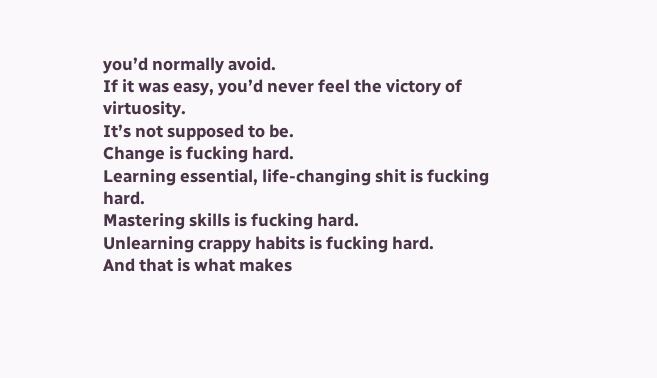you’d normally avoid.
If it was easy, you’d never feel the victory of virtuosity.
It’s not supposed to be.
Change is fucking hard.
Learning essential, life-changing shit is fucking hard.
Mastering skills is fucking hard.
Unlearning crappy habits is fucking hard.
And that is what makes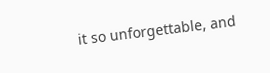it so unforgettable, and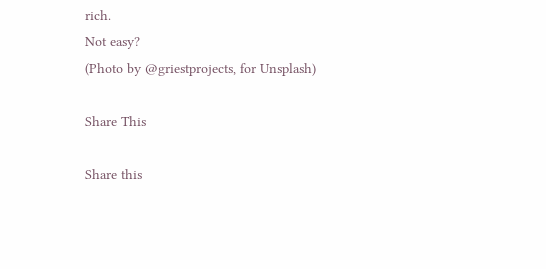rich.
Not easy?
(Photo by @griestprojects, for Unsplash)

Share This

Share this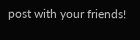post with your friends!